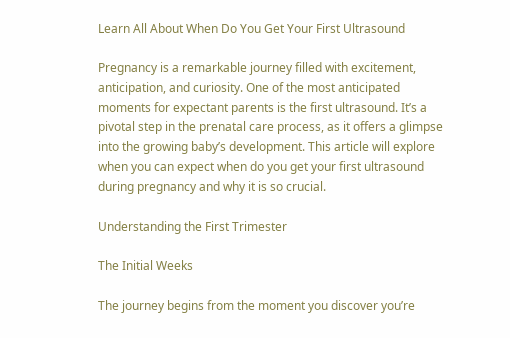Learn All About When Do You Get Your First Ultrasound

Pregnancy is a remarkable journey filled with excitement, anticipation, and curiosity. One of the most anticipated moments for expectant parents is the first ultrasound. It’s a pivotal step in the prenatal care process, as it offers a glimpse into the growing baby’s development. This article will explore when you can expect when do you get your first ultrasound during pregnancy and why it is so crucial.

Understanding the First Trimester

The Initial Weeks

The journey begins from the moment you discover you’re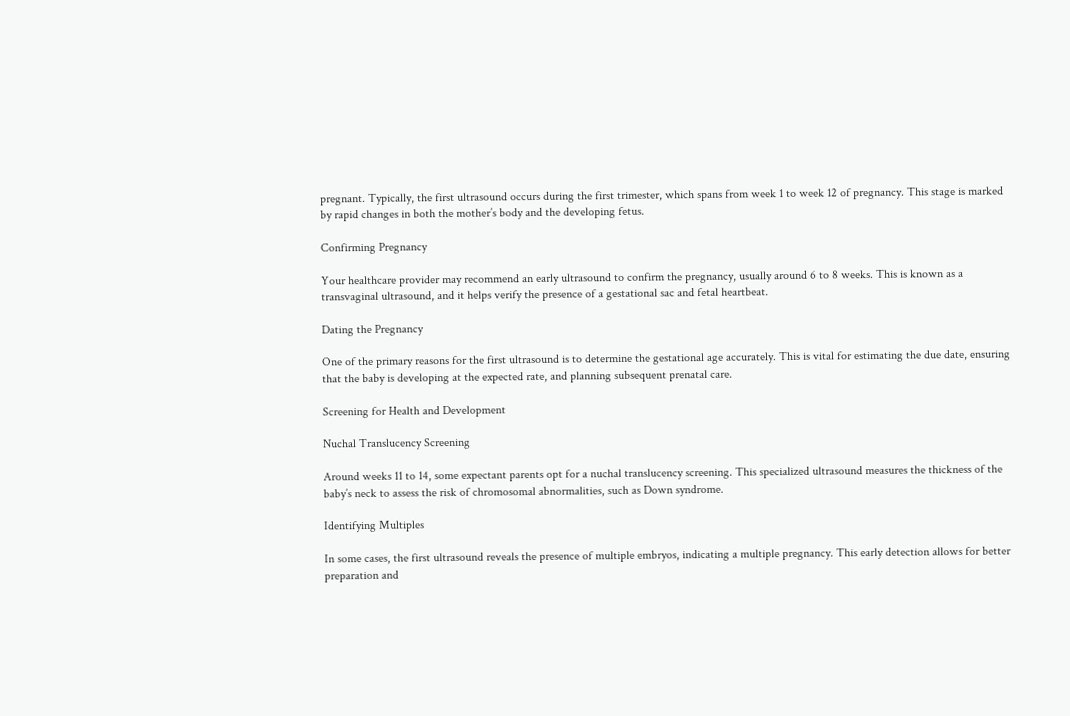pregnant. Typically, the first ultrasound occurs during the first trimester, which spans from week 1 to week 12 of pregnancy. This stage is marked by rapid changes in both the mother’s body and the developing fetus.

Confirming Pregnancy

Your healthcare provider may recommend an early ultrasound to confirm the pregnancy, usually around 6 to 8 weeks. This is known as a transvaginal ultrasound, and it helps verify the presence of a gestational sac and fetal heartbeat.

Dating the Pregnancy

One of the primary reasons for the first ultrasound is to determine the gestational age accurately. This is vital for estimating the due date, ensuring that the baby is developing at the expected rate, and planning subsequent prenatal care.

Screening for Health and Development

Nuchal Translucency Screening

Around weeks 11 to 14, some expectant parents opt for a nuchal translucency screening. This specialized ultrasound measures the thickness of the baby’s neck to assess the risk of chromosomal abnormalities, such as Down syndrome.

Identifying Multiples

In some cases, the first ultrasound reveals the presence of multiple embryos, indicating a multiple pregnancy. This early detection allows for better preparation and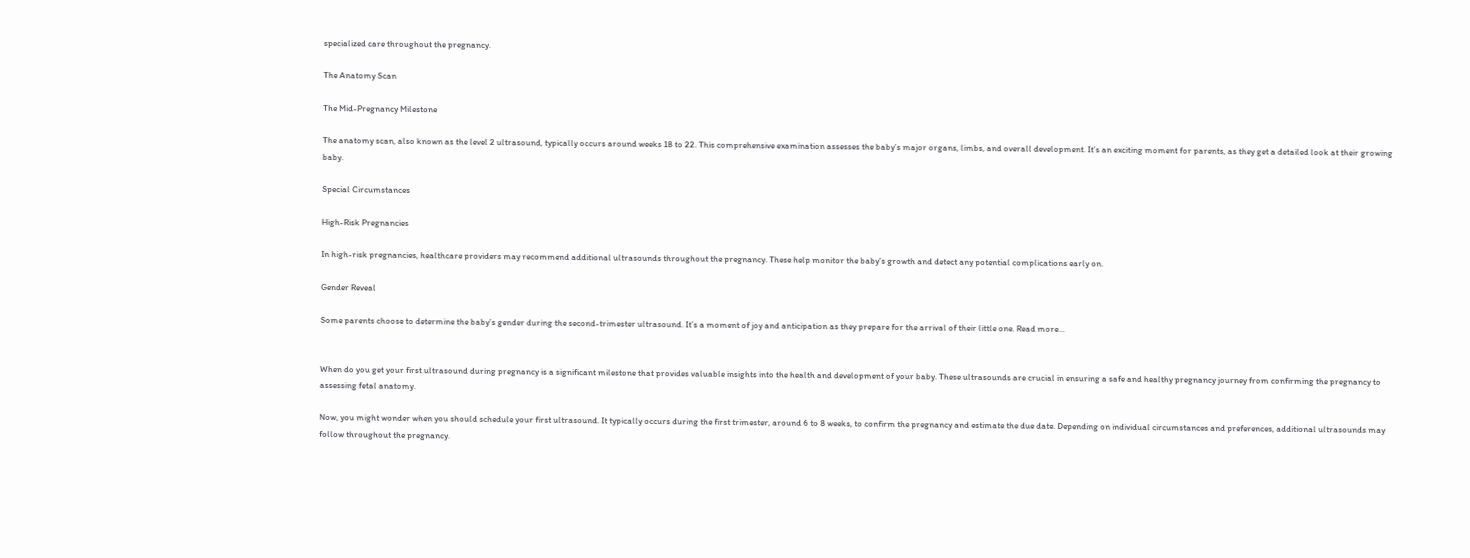specialized care throughout the pregnancy.

The Anatomy Scan

The Mid-Pregnancy Milestone

The anatomy scan, also known as the level 2 ultrasound, typically occurs around weeks 18 to 22. This comprehensive examination assesses the baby’s major organs, limbs, and overall development. It’s an exciting moment for parents, as they get a detailed look at their growing baby.

Special Circumstances

High-Risk Pregnancies

In high-risk pregnancies, healthcare providers may recommend additional ultrasounds throughout the pregnancy. These help monitor the baby’s growth and detect any potential complications early on.

Gender Reveal

Some parents choose to determine the baby’s gender during the second-trimester ultrasound. It’s a moment of joy and anticipation as they prepare for the arrival of their little one. Read more…


When do you get your first ultrasound during pregnancy is a significant milestone that provides valuable insights into the health and development of your baby. These ultrasounds are crucial in ensuring a safe and healthy pregnancy journey from confirming the pregnancy to assessing fetal anatomy.

Now, you might wonder when you should schedule your first ultrasound. It typically occurs during the first trimester, around 6 to 8 weeks, to confirm the pregnancy and estimate the due date. Depending on individual circumstances and preferences, additional ultrasounds may follow throughout the pregnancy.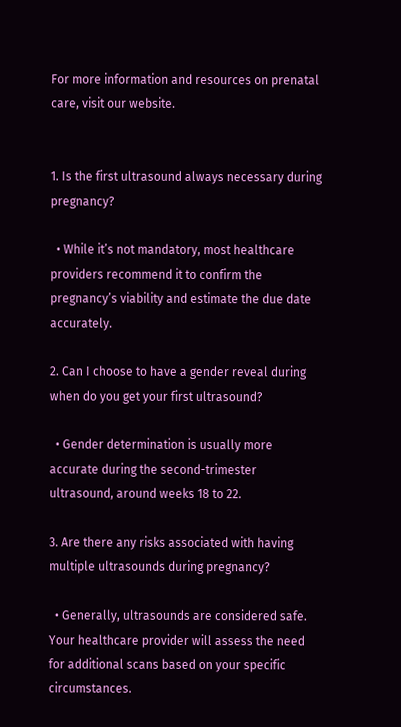For more information and resources on prenatal care, visit our website.


1. Is the first ultrasound always necessary during pregnancy?

  • While it’s not mandatory, most healthcare providers recommend it to confirm the pregnancy’s viability and estimate the due date accurately.

2. Can I choose to have a gender reveal during when do you get your first ultrasound?

  • Gender determination is usually more accurate during the second-trimester ultrasound, around weeks 18 to 22.

3. Are there any risks associated with having multiple ultrasounds during pregnancy?

  • Generally, ultrasounds are considered safe. Your healthcare provider will assess the need for additional scans based on your specific circumstances.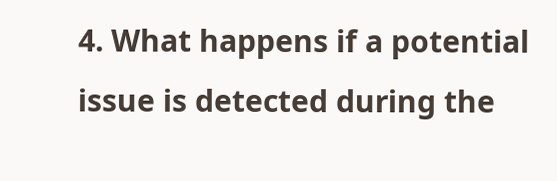4. What happens if a potential issue is detected during the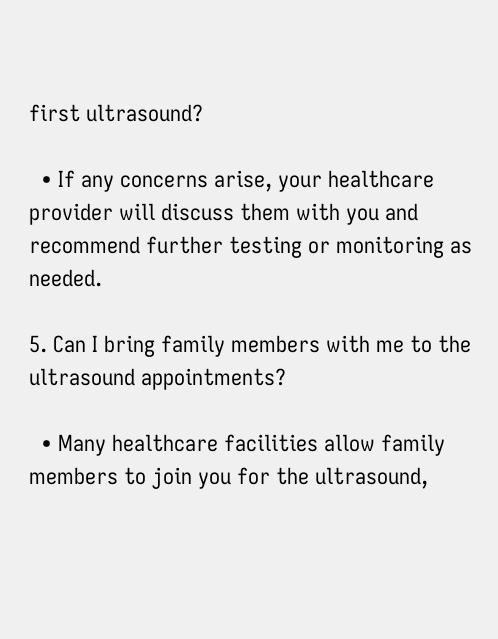first ultrasound?

  • If any concerns arise, your healthcare provider will discuss them with you and recommend further testing or monitoring as needed.

5. Can I bring family members with me to the ultrasound appointments?

  • Many healthcare facilities allow family members to join you for the ultrasound,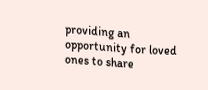providing an opportunity for loved ones to share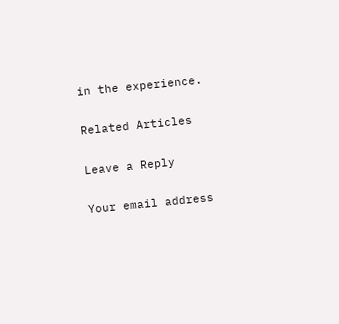in the experience.

Related Articles

Leave a Reply

Your email address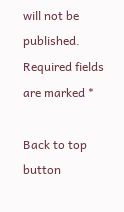will not be published. Required fields are marked *

Back to top button